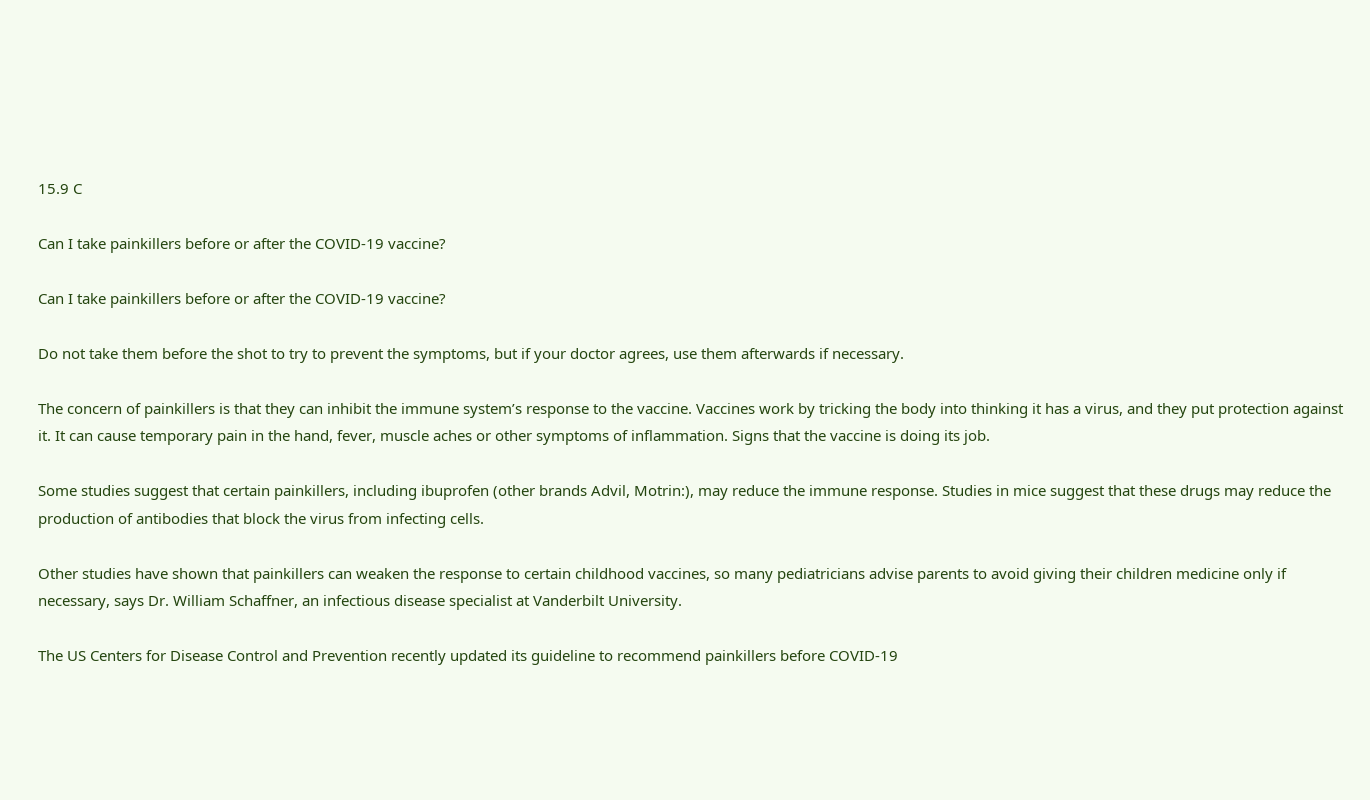15.9 C

Can I take painkillers before or after the COVID-19 vaccine?

Can I take painkillers before or after the COVID-19 vaccine?

Do not take them before the shot to try to prevent the symptoms, but if your doctor agrees, use them afterwards if necessary.

The concern of painkillers is that they can inhibit the immune system’s response to the vaccine. Vaccines work by tricking the body into thinking it has a virus, and they put protection against it. It can cause temporary pain in the hand, fever, muscle aches or other symptoms of inflammation. Signs that the vaccine is doing its job.

Some studies suggest that certain painkillers, including ibuprofen (other brands Advil, Motrin:), may reduce the immune response. Studies in mice suggest that these drugs may reduce the production of antibodies that block the virus from infecting cells.

Other studies have shown that painkillers can weaken the response to certain childhood vaccines, so many pediatricians advise parents to avoid giving their children medicine only if necessary, says Dr. William Schaffner, an infectious disease specialist at Vanderbilt University.

The US Centers for Disease Control and Prevention recently updated its guideline to recommend painkillers before COVID-19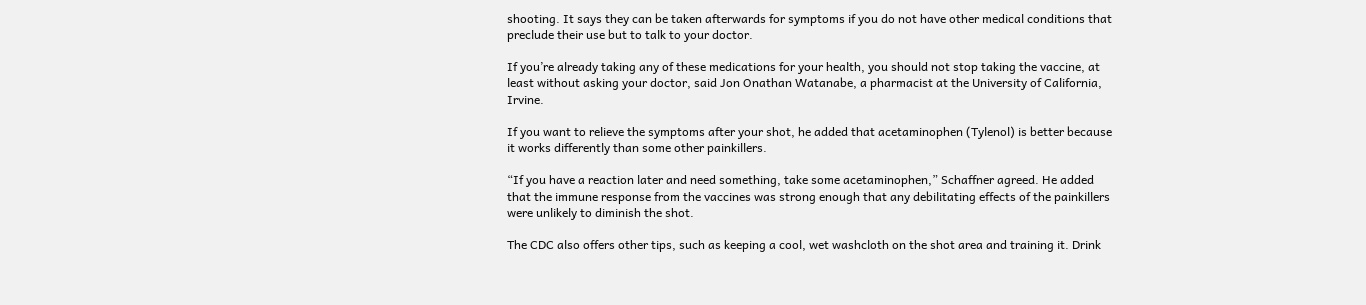shooting. It says they can be taken afterwards for symptoms if you do not have other medical conditions that preclude their use but to talk to your doctor.

If you’re already taking any of these medications for your health, you should not stop taking the vaccine, at least without asking your doctor, said Jon Onathan Watanabe, a pharmacist at the University of California, Irvine.

If you want to relieve the symptoms after your shot, he added that acetaminophen (Tylenol) is better because it works differently than some other painkillers.

“If you have a reaction later and need something, take some acetaminophen,” Schaffner agreed. He added that the immune response from the vaccines was strong enough that any debilitating effects of the painkillers were unlikely to diminish the shot.

The CDC also offers other tips, such as keeping a cool, wet washcloth on the shot area and training it. Drink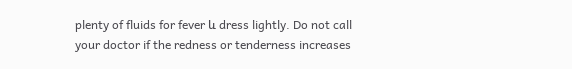plenty of fluids for fever և dress lightly. Do not call your doctor if the redness or tenderness increases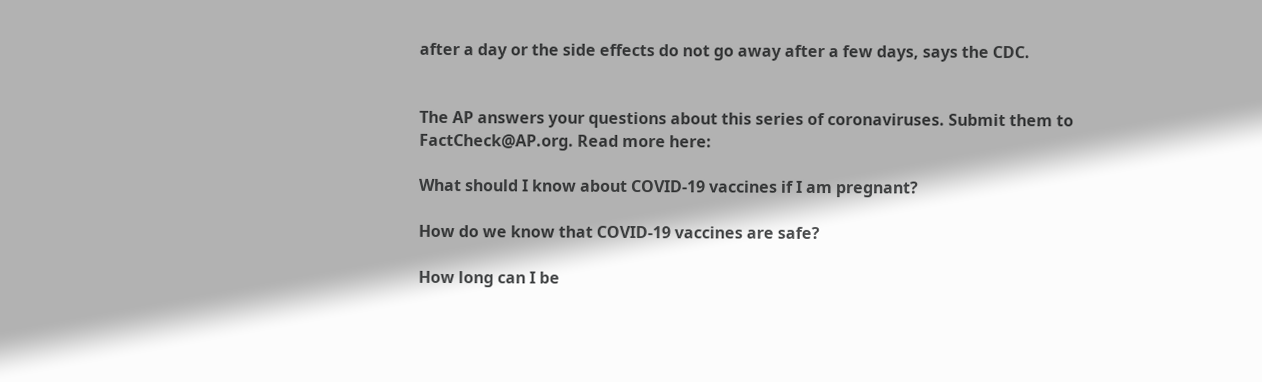after a day or the side effects do not go away after a few days, says the CDC.


The AP answers your questions about this series of coronaviruses. Submit them to FactCheck@AP.org. Read more here:

What should I know about COVID-19 vaccines if I am pregnant?

How do we know that COVID-19 vaccines are safe?

How long can I be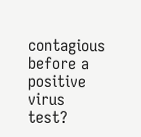contagious before a positive virus test?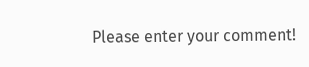Please enter your comment!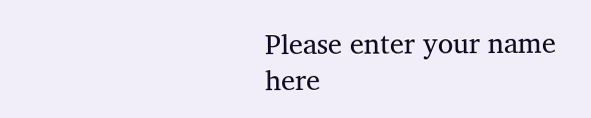Please enter your name here